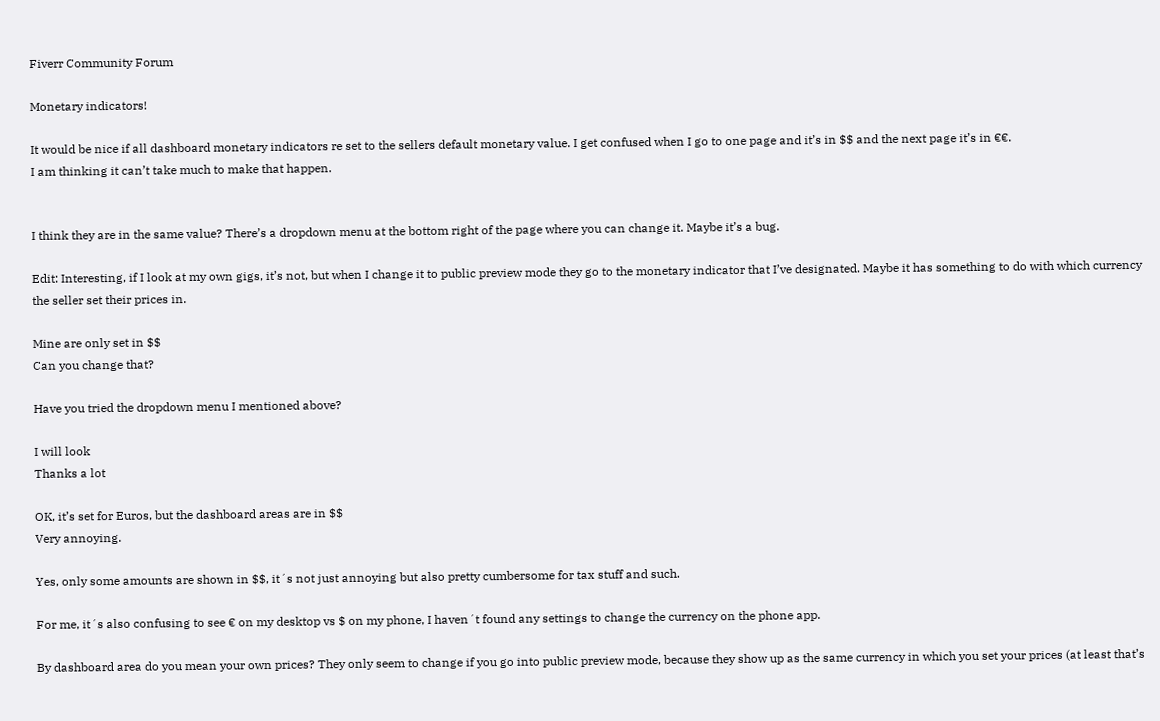Fiverr Community Forum

Monetary indicators!

It would be nice if all dashboard monetary indicators re set to the sellers default monetary value. I get confused when I go to one page and it’s in $$ and the next page it’s in €€.
I am thinking it can’t take much to make that happen.


I think they are in the same value? There’s a dropdown menu at the bottom right of the page where you can change it. Maybe it’s a bug.

Edit: Interesting, if I look at my own gigs, it’s not, but when I change it to public preview mode they go to the monetary indicator that I’ve designated. Maybe it has something to do with which currency the seller set their prices in.

Mine are only set in $$
Can you change that?

Have you tried the dropdown menu I mentioned above?

I will look
Thanks a lot

OK, it’s set for Euros, but the dashboard areas are in $$
Very annoying.

Yes, only some amounts are shown in $$, it´s not just annoying but also pretty cumbersome for tax stuff and such.

For me, it´s also confusing to see € on my desktop vs $ on my phone, I haven´t found any settings to change the currency on the phone app.

By dashboard area do you mean your own prices? They only seem to change if you go into public preview mode, because they show up as the same currency in which you set your prices (at least that’s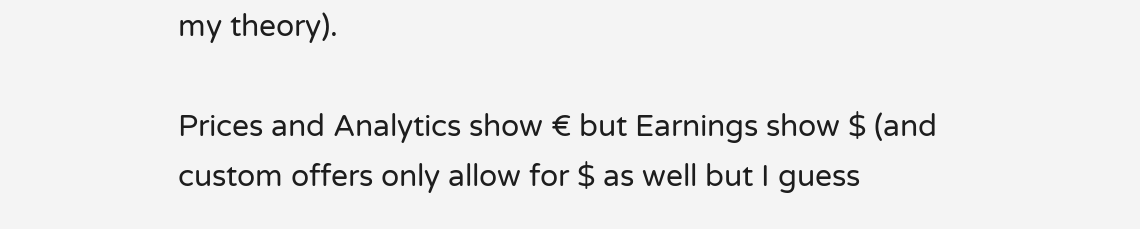my theory).

Prices and Analytics show € but Earnings show $ (and custom offers only allow for $ as well but I guess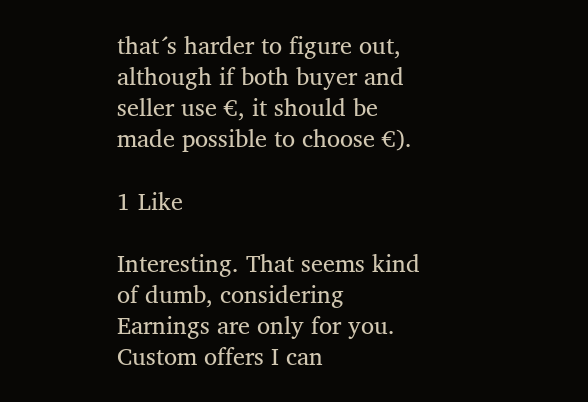that´s harder to figure out, although if both buyer and seller use €, it should be made possible to choose €).

1 Like

Interesting. That seems kind of dumb, considering Earnings are only for you. Custom offers I can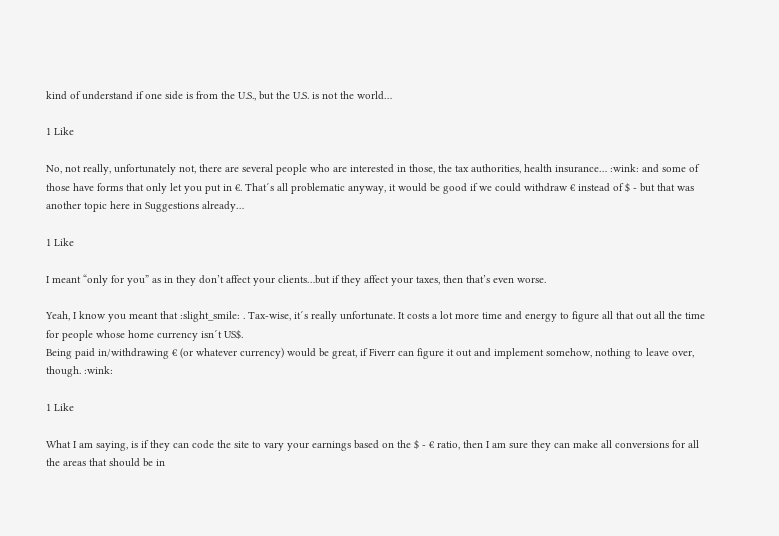kind of understand if one side is from the U.S., but the U.S. is not the world…

1 Like

No, not really, unfortunately not, there are several people who are interested in those, the tax authorities, health insurance… :wink: and some of those have forms that only let you put in €. That´s all problematic anyway, it would be good if we could withdraw € instead of $ - but that was another topic here in Suggestions already…

1 Like

I meant “only for you” as in they don’t affect your clients…but if they affect your taxes, then that’s even worse.

Yeah, I know you meant that :slight_smile: . Tax-wise, it´s really unfortunate. It costs a lot more time and energy to figure all that out all the time for people whose home currency isn´t US$.
Being paid in/withdrawing € (or whatever currency) would be great, if Fiverr can figure it out and implement somehow, nothing to leave over, though. :wink:

1 Like

What I am saying, is if they can code the site to vary your earnings based on the $ - € ratio, then I am sure they can make all conversions for all the areas that should be in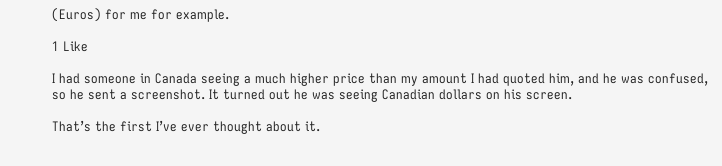(Euros) for me for example.

1 Like

I had someone in Canada seeing a much higher price than my amount I had quoted him, and he was confused, so he sent a screenshot. It turned out he was seeing Canadian dollars on his screen.

That’s the first I’ve ever thought about it.